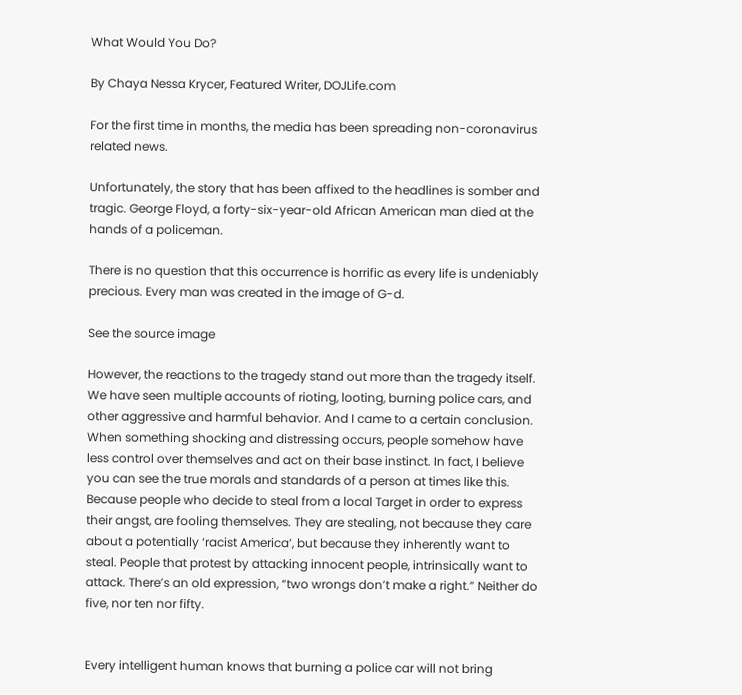What Would You Do?

By Chaya Nessa Krycer, Featured Writer, DOJLife.com

For the first time in months, the media has been spreading non-coronavirus related news.

Unfortunately, the story that has been affixed to the headlines is somber and tragic. George Floyd, a forty-six-year-old African American man died at the hands of a policeman.

There is no question that this occurrence is horrific as every life is undeniably precious. Every man was created in the image of G-d.

See the source image

However, the reactions to the tragedy stand out more than the tragedy itself. We have seen multiple accounts of rioting, looting, burning police cars, and other aggressive and harmful behavior. And I came to a certain conclusion. When something shocking and distressing occurs, people somehow have less control over themselves and act on their base instinct. In fact, I believe you can see the true morals and standards of a person at times like this. Because people who decide to steal from a local Target in order to express their angst, are fooling themselves. They are stealing, not because they care about a potentially ‘racist America’, but because they inherently want to steal. People that protest by attacking innocent people, intrinsically want to attack. There’s an old expression, “two wrongs don’t make a right.” Neither do five, nor ten nor fifty.


Every intelligent human knows that burning a police car will not bring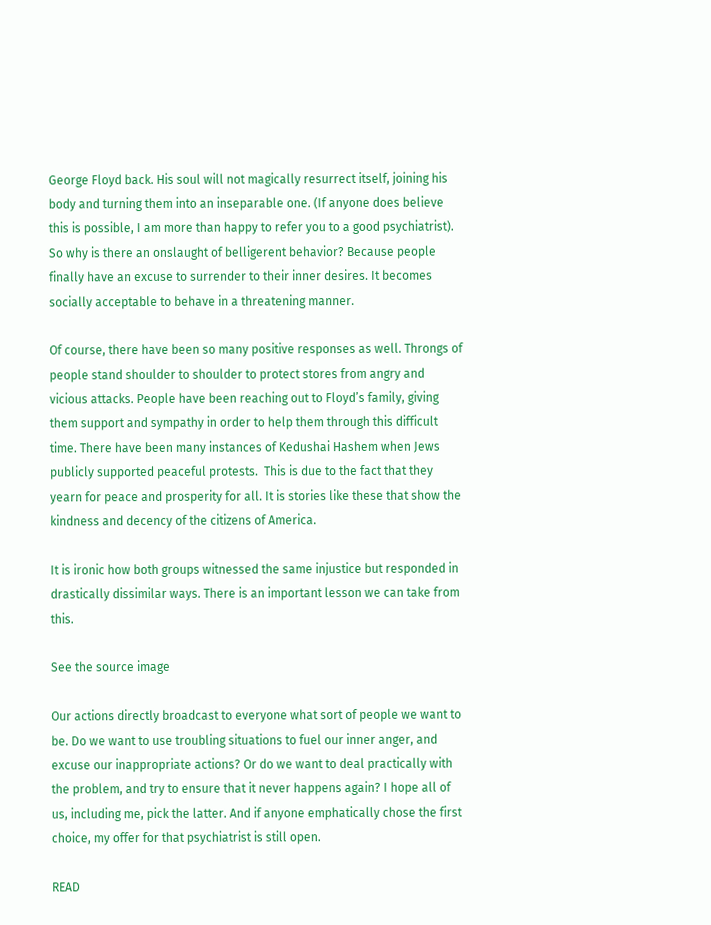George Floyd back. His soul will not magically resurrect itself, joining his body and turning them into an inseparable one. (If anyone does believe this is possible, I am more than happy to refer you to a good psychiatrist). So why is there an onslaught of belligerent behavior? Because people finally have an excuse to surrender to their inner desires. It becomes socially acceptable to behave in a threatening manner.

Of course, there have been so many positive responses as well. Throngs of people stand shoulder to shoulder to protect stores from angry and vicious attacks. People have been reaching out to Floyd’s family, giving them support and sympathy in order to help them through this difficult time. There have been many instances of Kedushai Hashem when Jews publicly supported peaceful protests.  This is due to the fact that they yearn for peace and prosperity for all. It is stories like these that show the kindness and decency of the citizens of America.

It is ironic how both groups witnessed the same injustice but responded in drastically dissimilar ways. There is an important lesson we can take from this.

See the source image

Our actions directly broadcast to everyone what sort of people we want to be. Do we want to use troubling situations to fuel our inner anger, and excuse our inappropriate actions? Or do we want to deal practically with the problem, and try to ensure that it never happens again? I hope all of us, including me, pick the latter. And if anyone emphatically chose the first choice, my offer for that psychiatrist is still open.

READ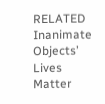RELATED  Inanimate Objects’ Lives Matter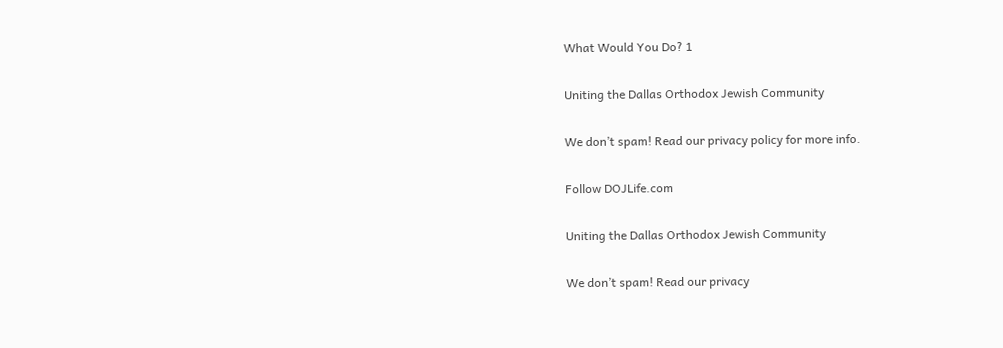What Would You Do? 1

Uniting the Dallas Orthodox Jewish Community

We don’t spam! Read our privacy policy for more info.

Follow DOJLife.com

Uniting the Dallas Orthodox Jewish Community

We don’t spam! Read our privacy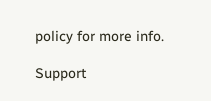policy for more info.

Support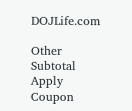DOJLife.com

Other Subtotal Apply Coupon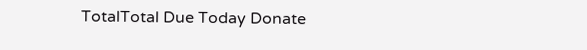TotalTotal Due Today Donate